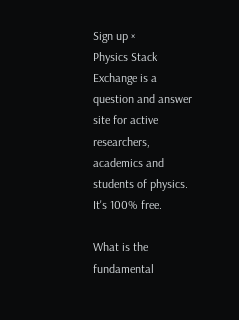Sign up ×
Physics Stack Exchange is a question and answer site for active researchers, academics and students of physics. It's 100% free.

What is the fundamental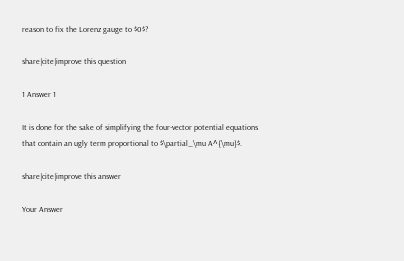reason to fix the Lorenz gauge to $0$?

share|cite|improve this question

1 Answer 1

It is done for the sake of simplifying the four-vector potential equations that contain an ugly term proportional to $\partial_\mu A^{\mu}$.

share|cite|improve this answer

Your Answer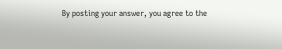By posting your answer, you agree to the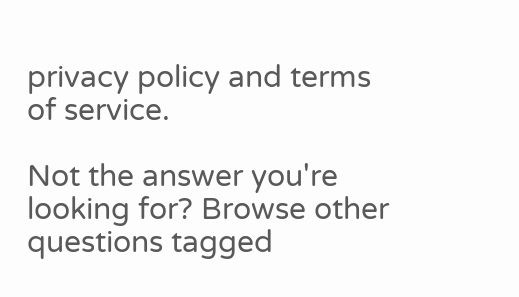privacy policy and terms of service.

Not the answer you're looking for? Browse other questions tagged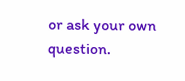or ask your own question.